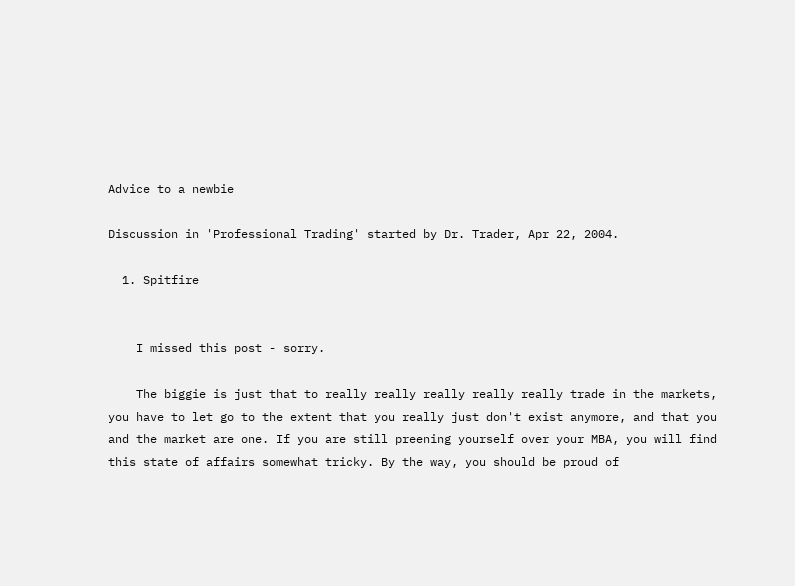Advice to a newbie

Discussion in 'Professional Trading' started by Dr. Trader, Apr 22, 2004.

  1. Spitfire


    I missed this post - sorry.

    The biggie is just that to really really really really really trade in the markets, you have to let go to the extent that you really just don't exist anymore, and that you and the market are one. If you are still preening yourself over your MBA, you will find this state of affairs somewhat tricky. By the way, you should be proud of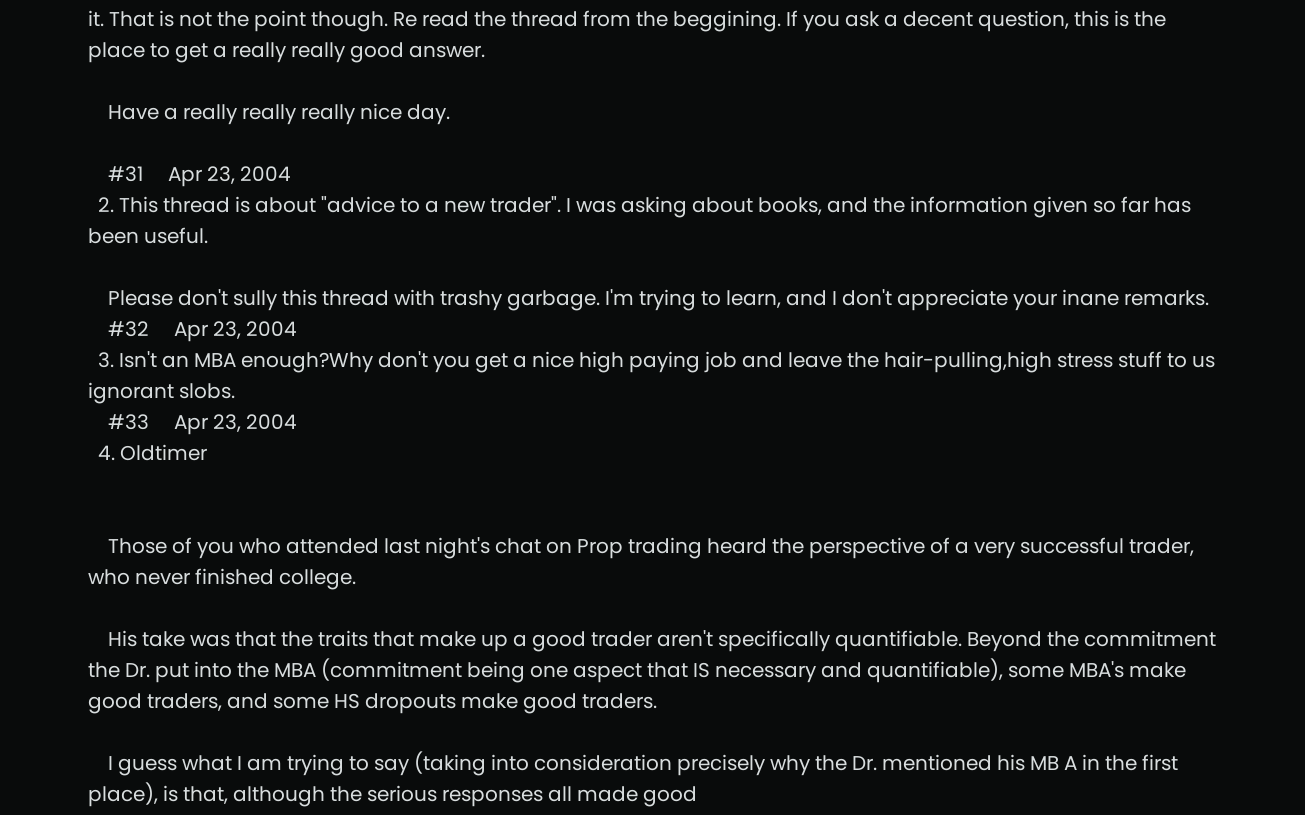it. That is not the point though. Re read the thread from the beggining. If you ask a decent question, this is the place to get a really really good answer.

    Have a really really really nice day.

    #31     Apr 23, 2004
  2. This thread is about "advice to a new trader". I was asking about books, and the information given so far has been useful.

    Please don't sully this thread with trashy garbage. I'm trying to learn, and I don't appreciate your inane remarks.
    #32     Apr 23, 2004
  3. Isn't an MBA enough?Why don't you get a nice high paying job and leave the hair-pulling,high stress stuff to us ignorant slobs.
    #33     Apr 23, 2004
  4. Oldtimer


    Those of you who attended last night's chat on Prop trading heard the perspective of a very successful trader, who never finished college.

    His take was that the traits that make up a good trader aren't specifically quantifiable. Beyond the commitment the Dr. put into the MBA (commitment being one aspect that IS necessary and quantifiable), some MBA's make good traders, and some HS dropouts make good traders.

    I guess what I am trying to say (taking into consideration precisely why the Dr. mentioned his MB A in the first place), is that, although the serious responses all made good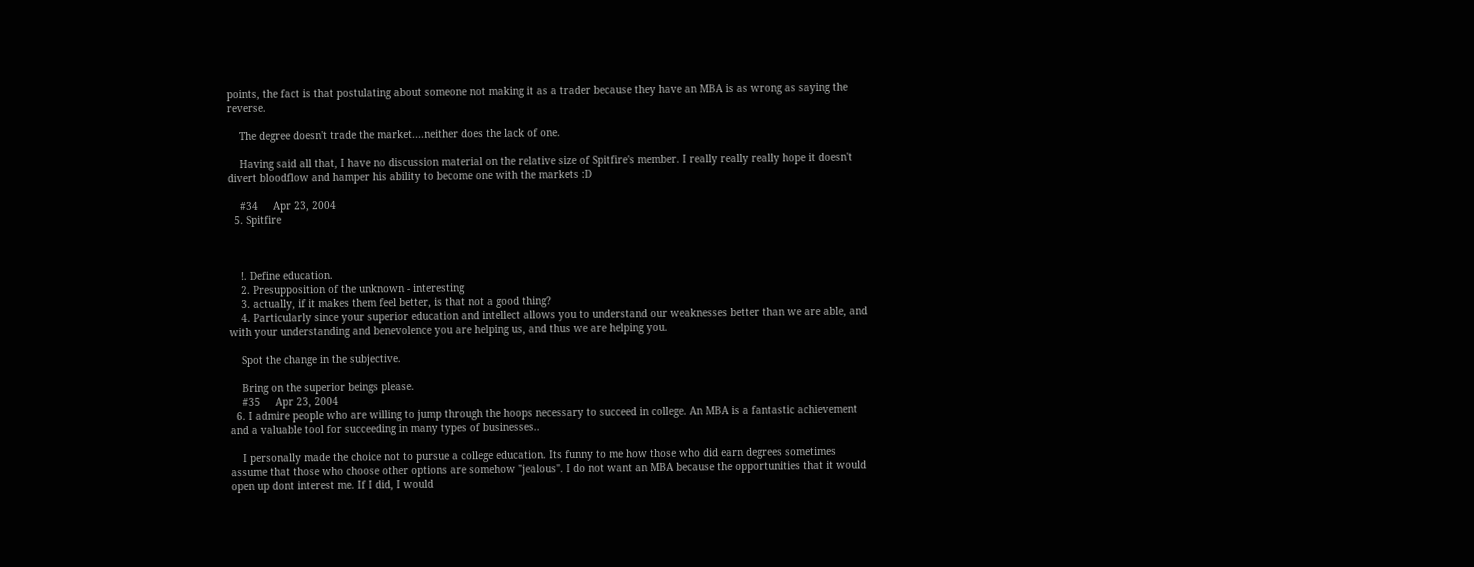points, the fact is that postulating about someone not making it as a trader because they have an MBA is as wrong as saying the reverse.

    The degree doesn't trade the market....neither does the lack of one.

    Having said all that, I have no discussion material on the relative size of Spitfire's member. I really really really hope it doesn't divert bloodflow and hamper his ability to become one with the markets :D

    #34     Apr 23, 2004
  5. Spitfire



    !. Define education.
    2. Presupposition of the unknown - interesting
    3. actually, if it makes them feel better, is that not a good thing?
    4. Particularly since your superior education and intellect allows you to understand our weaknesses better than we are able, and with your understanding and benevolence you are helping us, and thus we are helping you.

    Spot the change in the subjective.

    Bring on the superior beings please.
    #35     Apr 23, 2004
  6. I admire people who are willing to jump through the hoops necessary to succeed in college. An MBA is a fantastic achievement and a valuable tool for succeeding in many types of businesses..

    I personally made the choice not to pursue a college education. Its funny to me how those who did earn degrees sometimes assume that those who choose other options are somehow "jealous". I do not want an MBA because the opportunities that it would open up dont interest me. If I did, I would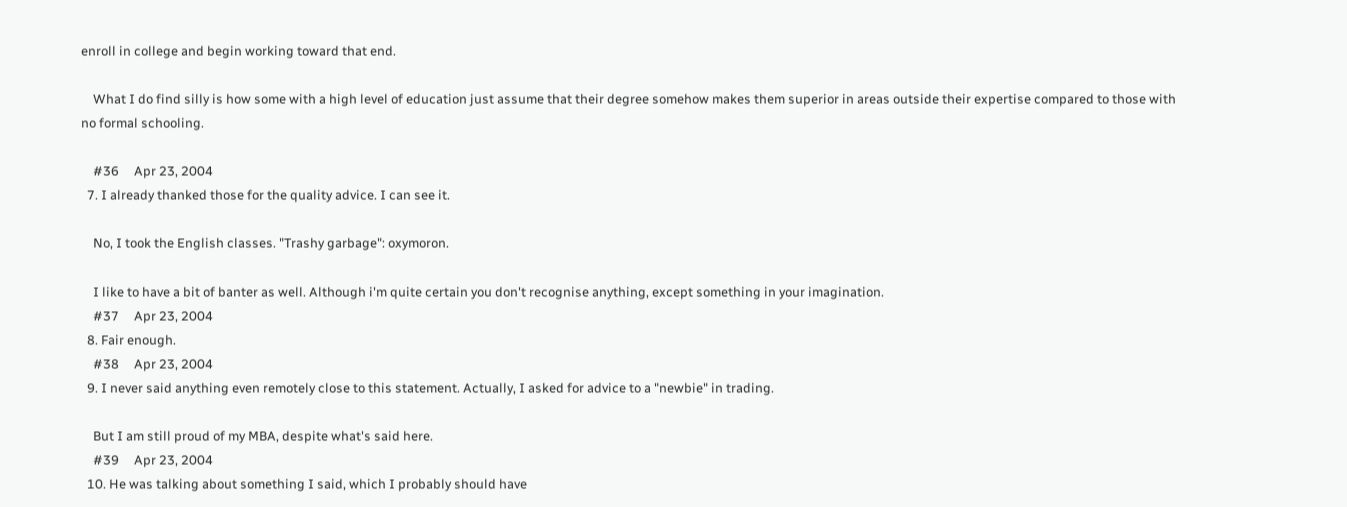enroll in college and begin working toward that end.

    What I do find silly is how some with a high level of education just assume that their degree somehow makes them superior in areas outside their expertise compared to those with no formal schooling.

    #36     Apr 23, 2004
  7. I already thanked those for the quality advice. I can see it.

    No, I took the English classes. "Trashy garbage": oxymoron.

    I like to have a bit of banter as well. Although i'm quite certain you don't recognise anything, except something in your imagination.
    #37     Apr 23, 2004
  8. Fair enough.
    #38     Apr 23, 2004
  9. I never said anything even remotely close to this statement. Actually, I asked for advice to a "newbie" in trading.

    But I am still proud of my MBA, despite what's said here.
    #39     Apr 23, 2004
  10. He was talking about something I said, which I probably should have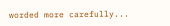worded more carefully...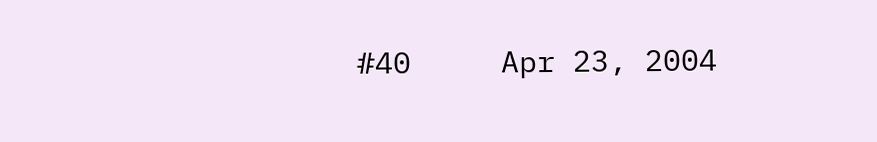#40     Apr 23, 2004